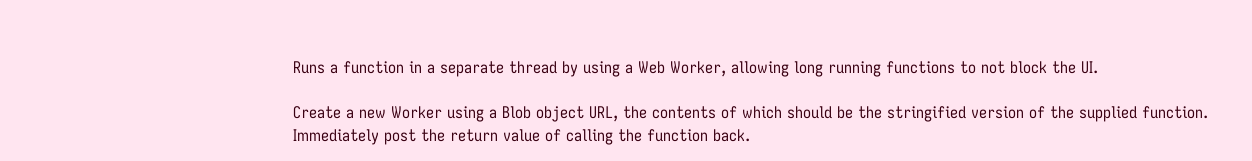Runs a function in a separate thread by using a Web Worker, allowing long running functions to not block the UI.

Create a new Worker using a Blob object URL, the contents of which should be the stringified version of the supplied function.
Immediately post the return value of calling the function back.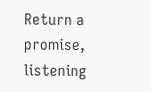Return a promise, listening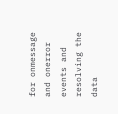for onmessage and onerror events and resolving the data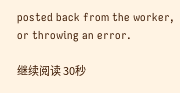posted back from the worker, or throwing an error.

继续阅读 30秒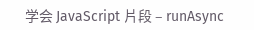学会 JavaScript 片段 – runAsync